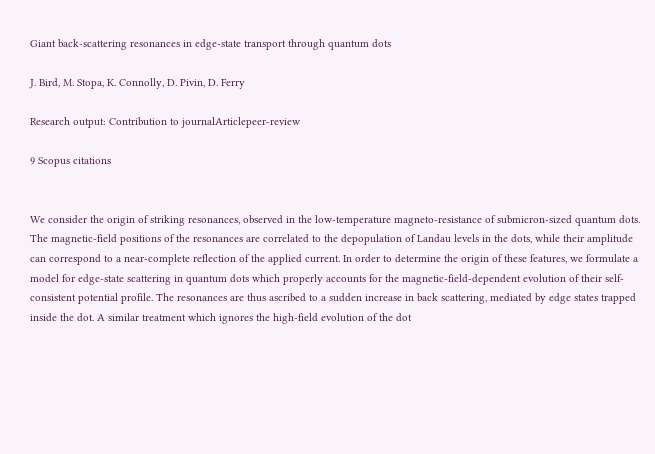Giant back-scattering resonances in edge-state transport through quantum dots

J. Bird, M. Stopa, K. Connolly, D. Pivin, D. Ferry

Research output: Contribution to journalArticlepeer-review

9 Scopus citations


We consider the origin of striking resonances, observed in the low-temperature magneto-resistance of submicron-sized quantum dots. The magnetic-field positions of the resonances are correlated to the depopulation of Landau levels in the dots, while their amplitude can correspond to a near-complete reflection of the applied current. In order to determine the origin of these features, we formulate a model for edge-state scattering in quantum dots which properly accounts for the magnetic-field-dependent evolution of their self-consistent potential profile. The resonances are thus ascribed to a sudden increase in back scattering, mediated by edge states trapped inside the dot. A similar treatment which ignores the high-field evolution of the dot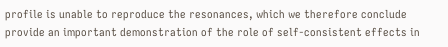profile is unable to reproduce the resonances, which we therefore conclude provide an important demonstration of the role of self-consistent effects in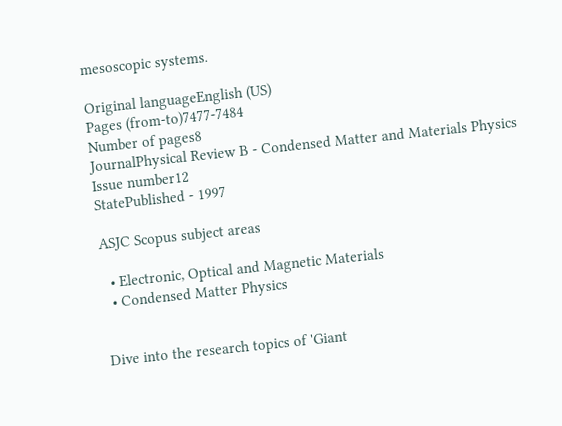mesoscopic systems.

Original languageEnglish (US)
Pages (from-to)7477-7484
Number of pages8
JournalPhysical Review B - Condensed Matter and Materials Physics
Issue number12
StatePublished - 1997

ASJC Scopus subject areas

  • Electronic, Optical and Magnetic Materials
  • Condensed Matter Physics


Dive into the research topics of 'Giant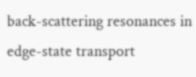back-scattering resonances in edge-state transport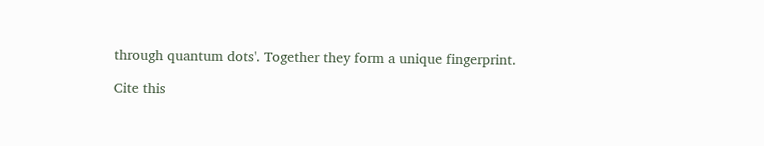through quantum dots'. Together they form a unique fingerprint.

Cite this